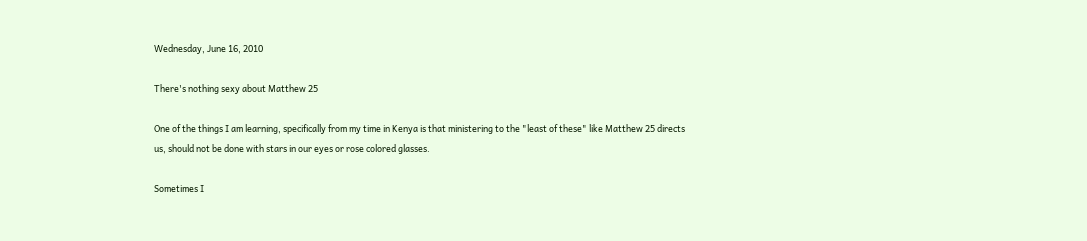Wednesday, June 16, 2010

There's nothing sexy about Matthew 25

One of the things I am learning, specifically from my time in Kenya is that ministering to the "least of these" like Matthew 25 directs us, should not be done with stars in our eyes or rose colored glasses.

Sometimes I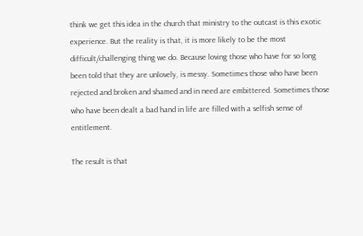think we get this idea in the church that ministry to the outcast is this exotic experience. But the reality is that, it is more likely to be the most difficult/challenging thing we do. Because loving those who have for so long been told that they are unlovely, is messy. Sometimes those who have been rejected and broken and shamed and in need are embittered. Sometimes those who have been dealt a bad hand in life are filled with a selfish sense of entitlement.

The result is that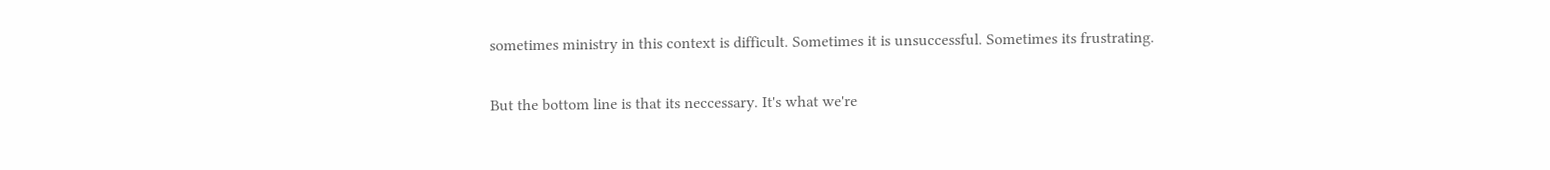sometimes ministry in this context is difficult. Sometimes it is unsuccessful. Sometimes its frustrating.

But the bottom line is that its neccessary. It's what we're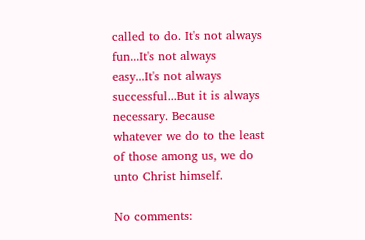called to do. It's not always fun...It's not always easy...It's not always successful...But it is always necessary. Because whatever we do to the least of those among us, we do unto Christ himself.

No comments: